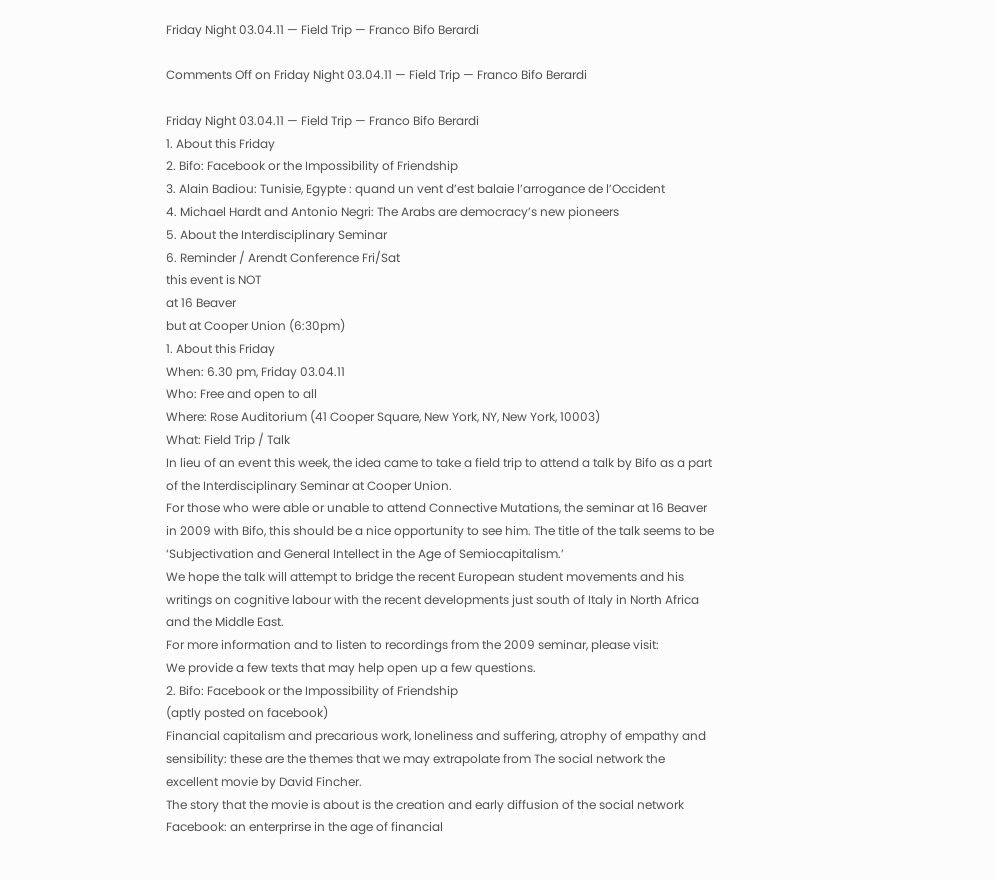Friday Night 03.04.11 — Field Trip — Franco Bifo Berardi

Comments Off on Friday Night 03.04.11 — Field Trip — Franco Bifo Berardi

Friday Night 03.04.11 — Field Trip — Franco Bifo Berardi
1. About this Friday
2. Bifo: Facebook or the Impossibility of Friendship
3. Alain Badiou: Tunisie, Egypte : quand un vent d’est balaie l’arrogance de l’Occident
4. Michael Hardt and Antonio Negri: The Arabs are democracy’s new pioneers
5. About the Interdisciplinary Seminar
6. Reminder / Arendt Conference Fri/Sat
this event is NOT
at 16 Beaver
but at Cooper Union (6:30pm)
1. About this Friday
When: 6.30 pm, Friday 03.04.11
Who: Free and open to all
Where: Rose Auditorium (41 Cooper Square, New York, NY, New York, 10003)
What: Field Trip / Talk
In lieu of an event this week, the idea came to take a field trip to attend a talk by Bifo as a part of the Interdisciplinary Seminar at Cooper Union.
For those who were able or unable to attend Connective Mutations, the seminar at 16 Beaver in 2009 with Bifo, this should be a nice opportunity to see him. The title of the talk seems to be ‘Subjectivation and General Intellect in the Age of Semiocapitalism.’
We hope the talk will attempt to bridge the recent European student movements and his writings on cognitive labour with the recent developments just south of Italy in North Africa and the Middle East.
For more information and to listen to recordings from the 2009 seminar, please visit:
We provide a few texts that may help open up a few questions.
2. Bifo: Facebook or the Impossibility of Friendship
(aptly posted on facebook)
Financial capitalism and precarious work, loneliness and suffering, atrophy of empathy and sensibility: these are the themes that we may extrapolate from The social network the excellent movie by David Fincher.
The story that the movie is about is the creation and early diffusion of the social network Facebook: an enterprirse in the age of financial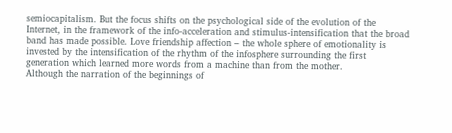semiocapitalism. But the focus shifts on the psychological side of the evolution of the Internet, in the framework of the info-acceleration and stimulus-intensification that the broad band has made possible. Love friendship affection – the whole sphere of emotionality is invested by the intensification of the rhythm of the infosphere surrounding the first generation which learned more words from a machine than from the mother.
Although the narration of the beginnings of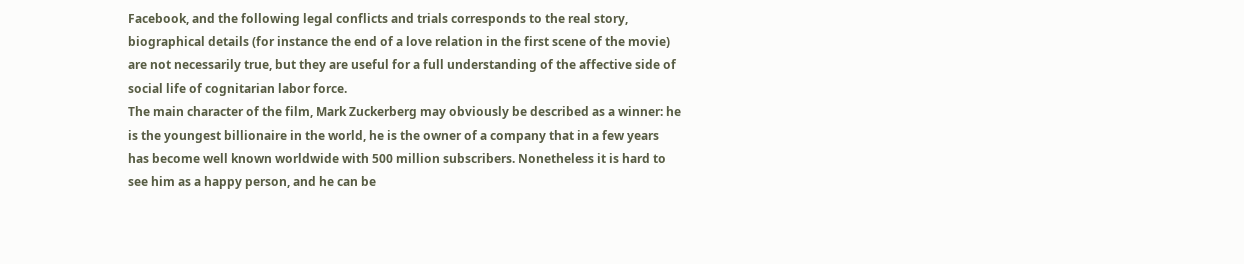Facebook, and the following legal conflicts and trials corresponds to the real story, biographical details (for instance the end of a love relation in the first scene of the movie) are not necessarily true, but they are useful for a full understanding of the affective side of social life of cognitarian labor force.
The main character of the film, Mark Zuckerberg may obviously be described as a winner: he is the youngest billionaire in the world, he is the owner of a company that in a few years has become well known worldwide with 500 million subscribers. Nonetheless it is hard to see him as a happy person, and he can be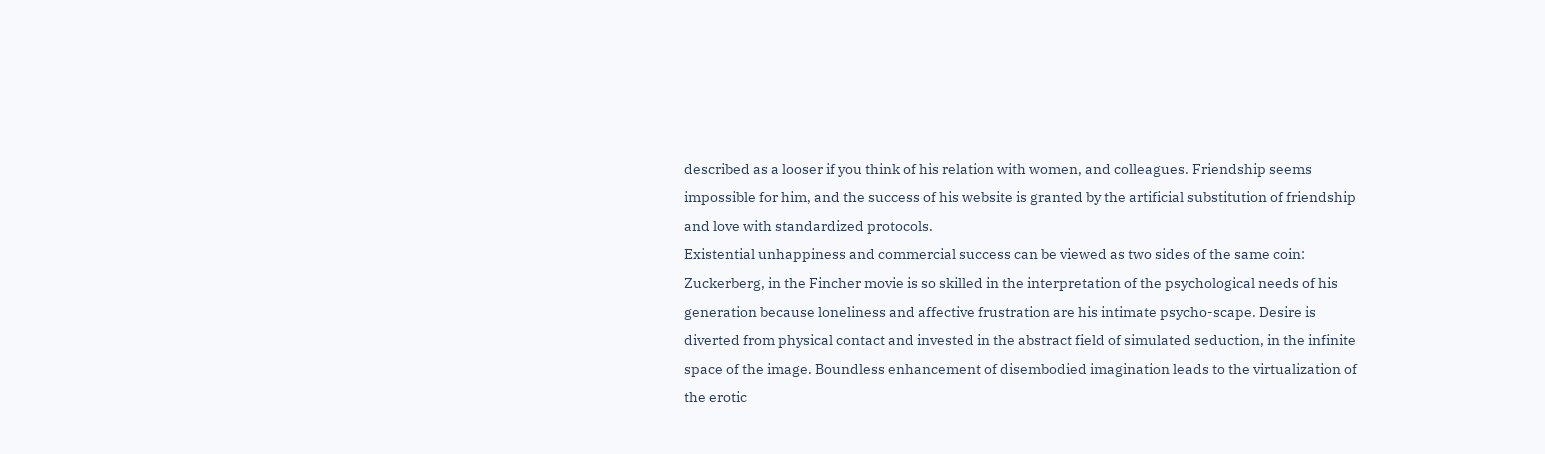described as a looser if you think of his relation with women, and colleagues. Friendship seems impossible for him, and the success of his website is granted by the artificial substitution of friendship and love with standardized protocols.
Existential unhappiness and commercial success can be viewed as two sides of the same coin: Zuckerberg, in the Fincher movie is so skilled in the interpretation of the psychological needs of his generation because loneliness and affective frustration are his intimate psycho-scape. Desire is diverted from physical contact and invested in the abstract field of simulated seduction, in the infinite space of the image. Boundless enhancement of disembodied imagination leads to the virtualization of the erotic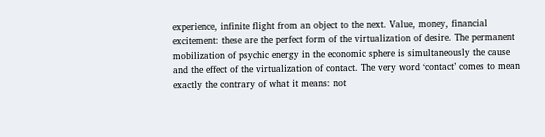experience, infinite flight from an object to the next. Value, money, financial excitement: these are the perfect form of the virtualization of desire. The permanent mobilization of psychic energy in the economic sphere is simultaneously the cause and the effect of the virtualization of contact. The very word ‘contact’ comes to mean exactly the contrary of what it means: not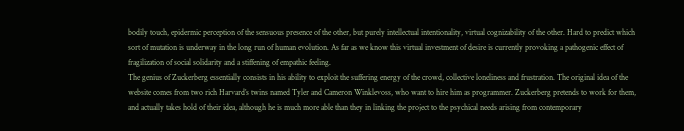bodily touch, epidermic perception of the sensuous presence of the other, but purely intellectual intentionality, virtual cognizability of the other. Hard to predict which sort of mutation is underway in the long run of human evolution. As far as we know this virtual investment of desire is currently provoking a pathogenic effect of fragilization of social solidarity and a stiffening of empathic feeling.
The genius of Zuckerberg essentially consists in his ability to exploit the suffering energy of the crowd, collective loneliness and frustration. The original idea of the website comes from two rich Harvard’s twins named Tyler and Cameron Winklevoss, who want to hire him as programmer. Zuckerberg pretends to work for them, and actually takes hold of their idea, although he is much more able than they in linking the project to the psychical needs arising from contemporary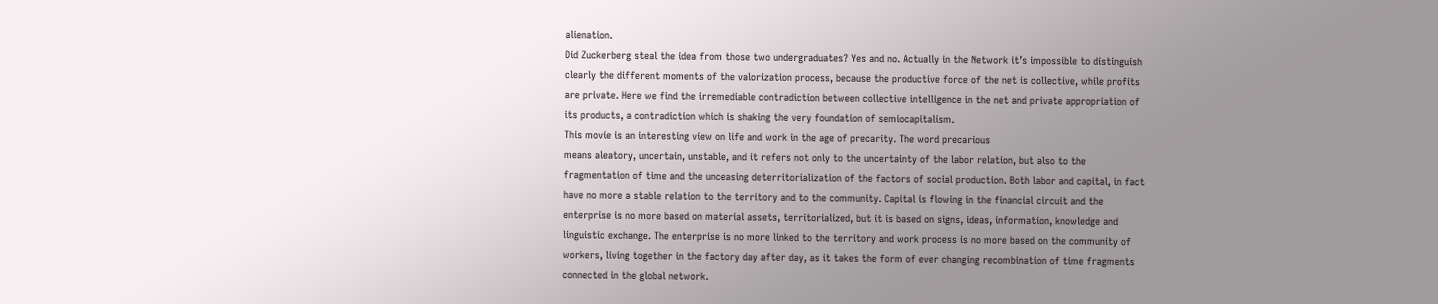alienation.
Did Zuckerberg steal the idea from those two undergraduates? Yes and no. Actually in the Network it’s impossible to distinguish clearly the different moments of the valorization process, because the productive force of the net is collective, while profits are private. Here we find the irremediable contradiction between collective intelligence in the net and private appropriation of its products, a contradiction which is shaking the very foundation of semiocapitalism.
This movie is an interesting view on life and work in the age of precarity. The word precarious
means aleatory, uncertain, unstable, and it refers not only to the uncertainty of the labor relation, but also to the fragmentation of time and the unceasing deterritorialization of the factors of social production. Both labor and capital, in fact have no more a stable relation to the territory and to the community. Capital is flowing in the financial circuit and the enterprise is no more based on material assets, territorialized, but it is based on signs, ideas, information, knowledge and linguistic exchange. The enterprise is no more linked to the territory and work process is no more based on the community of workers, living together in the factory day after day, as it takes the form of ever changing recombination of time fragments connected in the global network.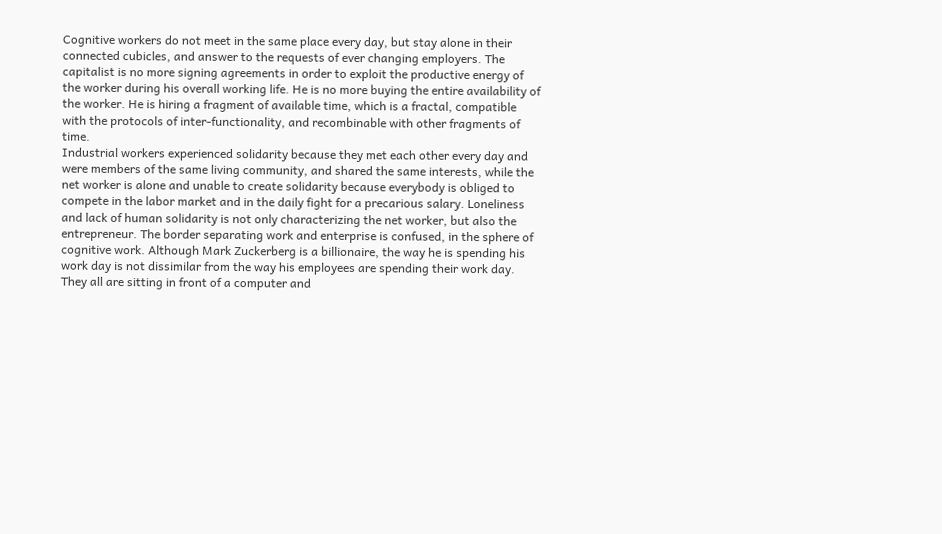Cognitive workers do not meet in the same place every day, but stay alone in their connected cubicles, and answer to the requests of ever changing employers. The capitalist is no more signing agreements in order to exploit the productive energy of the worker during his overall working life. He is no more buying the entire availability of the worker. He is hiring a fragment of available time, which is a fractal, compatible with the protocols of inter-functionality, and recombinable with other fragments of time.
Industrial workers experienced solidarity because they met each other every day and were members of the same living community, and shared the same interests, while the net worker is alone and unable to create solidarity because everybody is obliged to compete in the labor market and in the daily fight for a precarious salary. Loneliness and lack of human solidarity is not only characterizing the net worker, but also the entrepreneur. The border separating work and enterprise is confused, in the sphere of cognitive work. Although Mark Zuckerberg is a billionaire, the way he is spending his work day is not dissimilar from the way his employees are spending their work day. They all are sitting in front of a computer and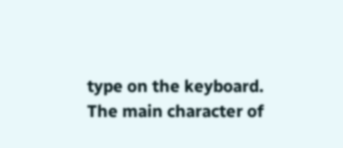type on the keyboard.
The main character of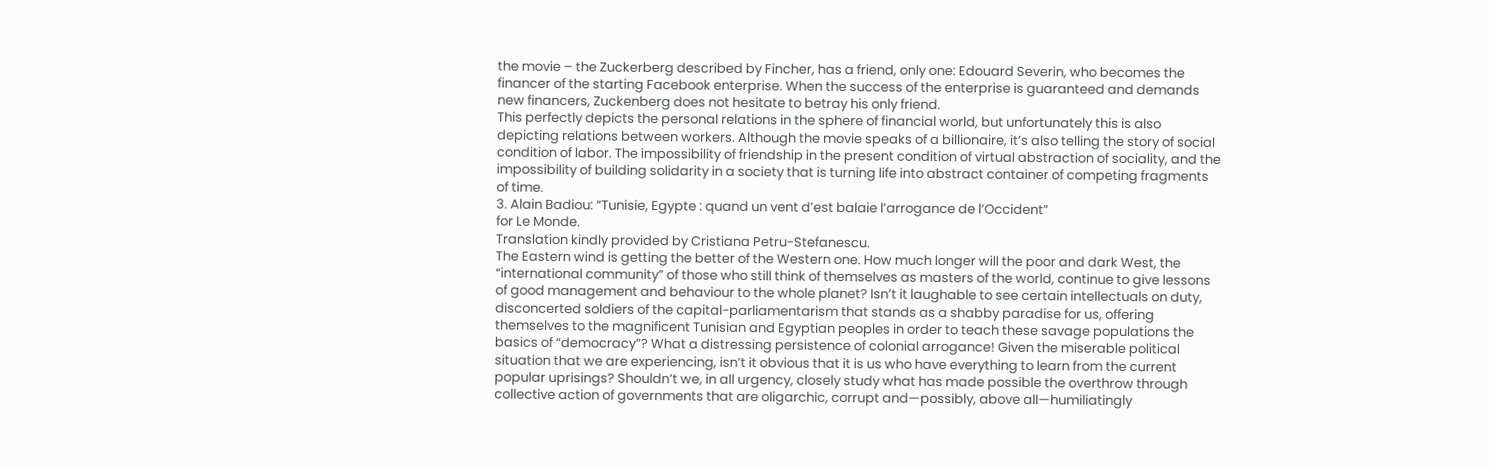the movie – the Zuckerberg described by Fincher, has a friend, only one: Edouard Severin, who becomes the financer of the starting Facebook enterprise. When the success of the enterprise is guaranteed and demands new financers, Zuckenberg does not hesitate to betray his only friend.
This perfectly depicts the personal relations in the sphere of financial world, but unfortunately this is also depicting relations between workers. Although the movie speaks of a billionaire, it’s also telling the story of social condition of labor. The impossibility of friendship in the present condition of virtual abstraction of sociality, and the impossibility of building solidarity in a society that is turning life into abstract container of competing fragments of time.
3. Alain Badiou: “Tunisie, Egypte : quand un vent d’est balaie l’arrogance de l’Occident”
for Le Monde.
Translation kindly provided by Cristiana Petru-Stefanescu.
The Eastern wind is getting the better of the Western one. How much longer will the poor and dark West, the “international community” of those who still think of themselves as masters of the world, continue to give lessons of good management and behaviour to the whole planet? Isn’t it laughable to see certain intellectuals on duty, disconcerted soldiers of the capital-parliamentarism that stands as a shabby paradise for us, offering themselves to the magnificent Tunisian and Egyptian peoples in order to teach these savage populations the basics of “democracy”? What a distressing persistence of colonial arrogance! Given the miserable political situation that we are experiencing, isn’t it obvious that it is us who have everything to learn from the current popular uprisings? Shouldn’t we, in all urgency, closely study what has made possible the overthrow through collective action of governments that are oligarchic, corrupt and—possibly, above all—humiliatingly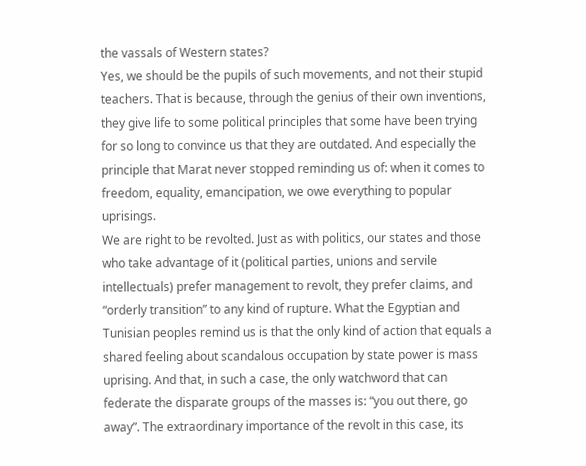the vassals of Western states?
Yes, we should be the pupils of such movements, and not their stupid teachers. That is because, through the genius of their own inventions, they give life to some political principles that some have been trying for so long to convince us that they are outdated. And especially the principle that Marat never stopped reminding us of: when it comes to freedom, equality, emancipation, we owe everything to popular uprisings.
We are right to be revolted. Just as with politics, our states and those who take advantage of it (political parties, unions and servile intellectuals) prefer management to revolt, they prefer claims, and “orderly transition” to any kind of rupture. What the Egyptian and Tunisian peoples remind us is that the only kind of action that equals a shared feeling about scandalous occupation by state power is mass uprising. And that, in such a case, the only watchword that can federate the disparate groups of the masses is: “you out there, go away”. The extraordinary importance of the revolt in this case, its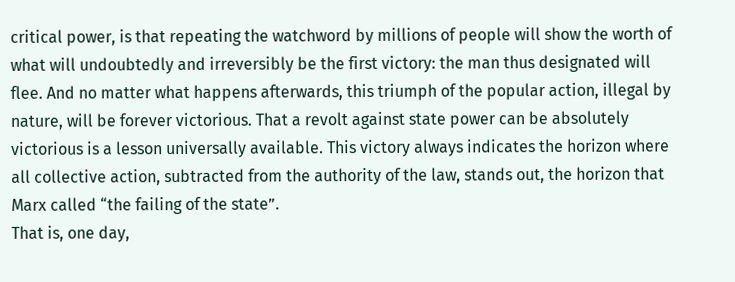critical power, is that repeating the watchword by millions of people will show the worth of what will undoubtedly and irreversibly be the first victory: the man thus designated will flee. And no matter what happens afterwards, this triumph of the popular action, illegal by nature, will be forever victorious. That a revolt against state power can be absolutely victorious is a lesson universally available. This victory always indicates the horizon where all collective action, subtracted from the authority of the law, stands out, the horizon that Marx called “the failing of the state”.
That is, one day,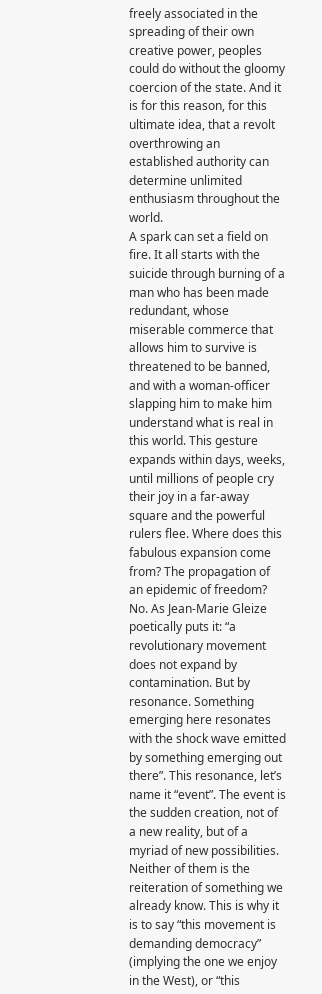freely associated in the spreading of their own creative power, peoples could do without the gloomy coercion of the state. And it is for this reason, for this ultimate idea, that a revolt overthrowing an established authority can determine unlimited enthusiasm throughout the world.
A spark can set a field on fire. It all starts with the suicide through burning of a man who has been made redundant, whose miserable commerce that allows him to survive is threatened to be banned, and with a woman-officer slapping him to make him understand what is real in this world. This gesture expands within days, weeks, until millions of people cry their joy in a far-away square and the powerful rulers flee. Where does this fabulous expansion come from? The propagation of an epidemic of freedom? No. As Jean-Marie Gleize poetically puts it: “a revolutionary movement does not expand by contamination. But by resonance. Something emerging here resonates with the shock wave emitted by something emerging out there”. This resonance, let’s name it “event”. The event is the sudden creation, not of a new reality, but of a myriad of new possibilities.
Neither of them is the reiteration of something we already know. This is why it is to say “this movement is demanding democracy” (implying the one we enjoy in the West), or “this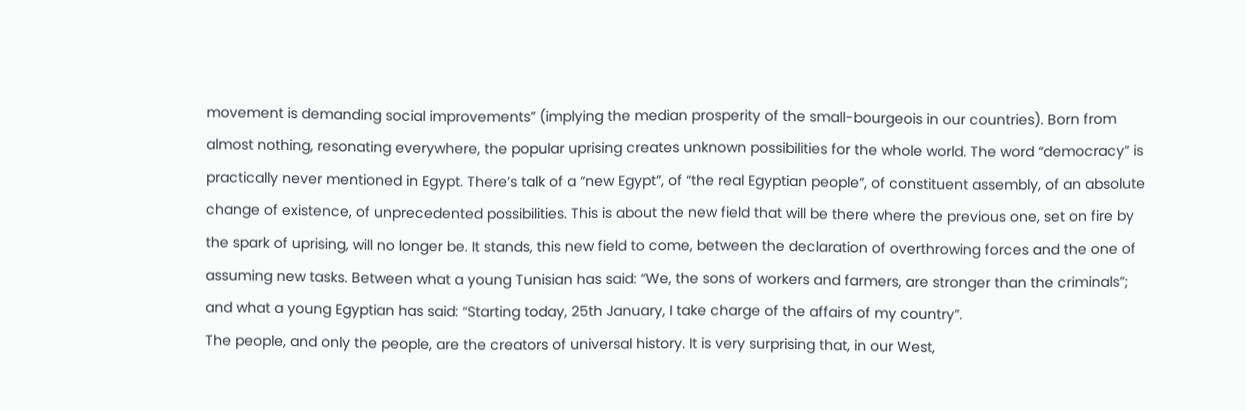movement is demanding social improvements” (implying the median prosperity of the small-bourgeois in our countries). Born from almost nothing, resonating everywhere, the popular uprising creates unknown possibilities for the whole world. The word “democracy” is practically never mentioned in Egypt. There’s talk of a “new Egypt”, of “the real Egyptian people”, of constituent assembly, of an absolute change of existence, of unprecedented possibilities. This is about the new field that will be there where the previous one, set on fire by the spark of uprising, will no longer be. It stands, this new field to come, between the declaration of overthrowing forces and the one of assuming new tasks. Between what a young Tunisian has said: “We, the sons of workers and farmers, are stronger than the criminals”; and what a young Egyptian has said: “Starting today, 25th January, I take charge of the affairs of my country”.
The people, and only the people, are the creators of universal history. It is very surprising that, in our West,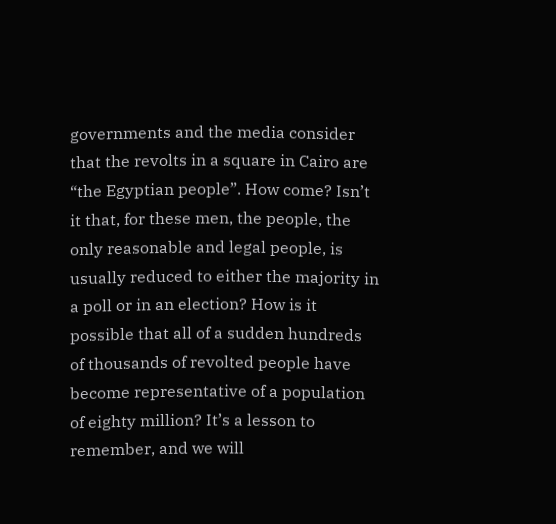governments and the media consider that the revolts in a square in Cairo are “the Egyptian people”. How come? Isn’t it that, for these men, the people, the only reasonable and legal people, is usually reduced to either the majority in a poll or in an election? How is it possible that all of a sudden hundreds of thousands of revolted people have become representative of a population of eighty million? It’s a lesson to remember, and we will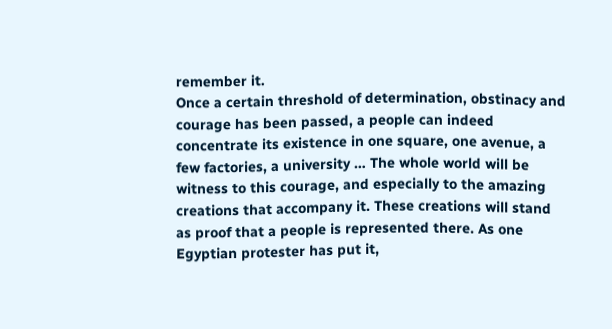remember it.
Once a certain threshold of determination, obstinacy and courage has been passed, a people can indeed concentrate its existence in one square, one avenue, a few factories, a university … The whole world will be witness to this courage, and especially to the amazing creations that accompany it. These creations will stand as proof that a people is represented there. As one Egyptian protester has put it,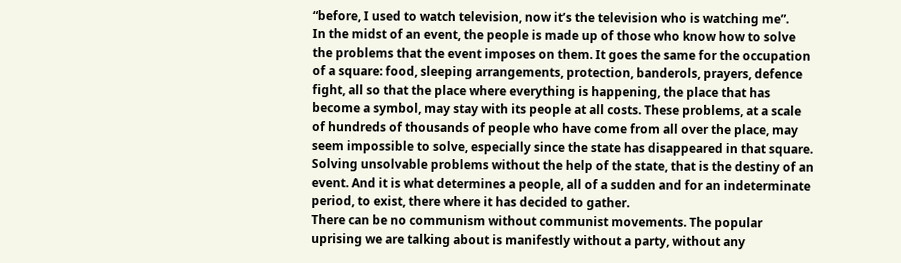“before, I used to watch television, now it’s the television who is watching me”.
In the midst of an event, the people is made up of those who know how to solve the problems that the event imposes on them. It goes the same for the occupation of a square: food, sleeping arrangements, protection, banderols, prayers, defence fight, all so that the place where everything is happening, the place that has become a symbol, may stay with its people at all costs. These problems, at a scale of hundreds of thousands of people who have come from all over the place, may seem impossible to solve, especially since the state has disappeared in that square. Solving unsolvable problems without the help of the state, that is the destiny of an event. And it is what determines a people, all of a sudden and for an indeterminate period, to exist, there where it has decided to gather.
There can be no communism without communist movements. The popular uprising we are talking about is manifestly without a party, without any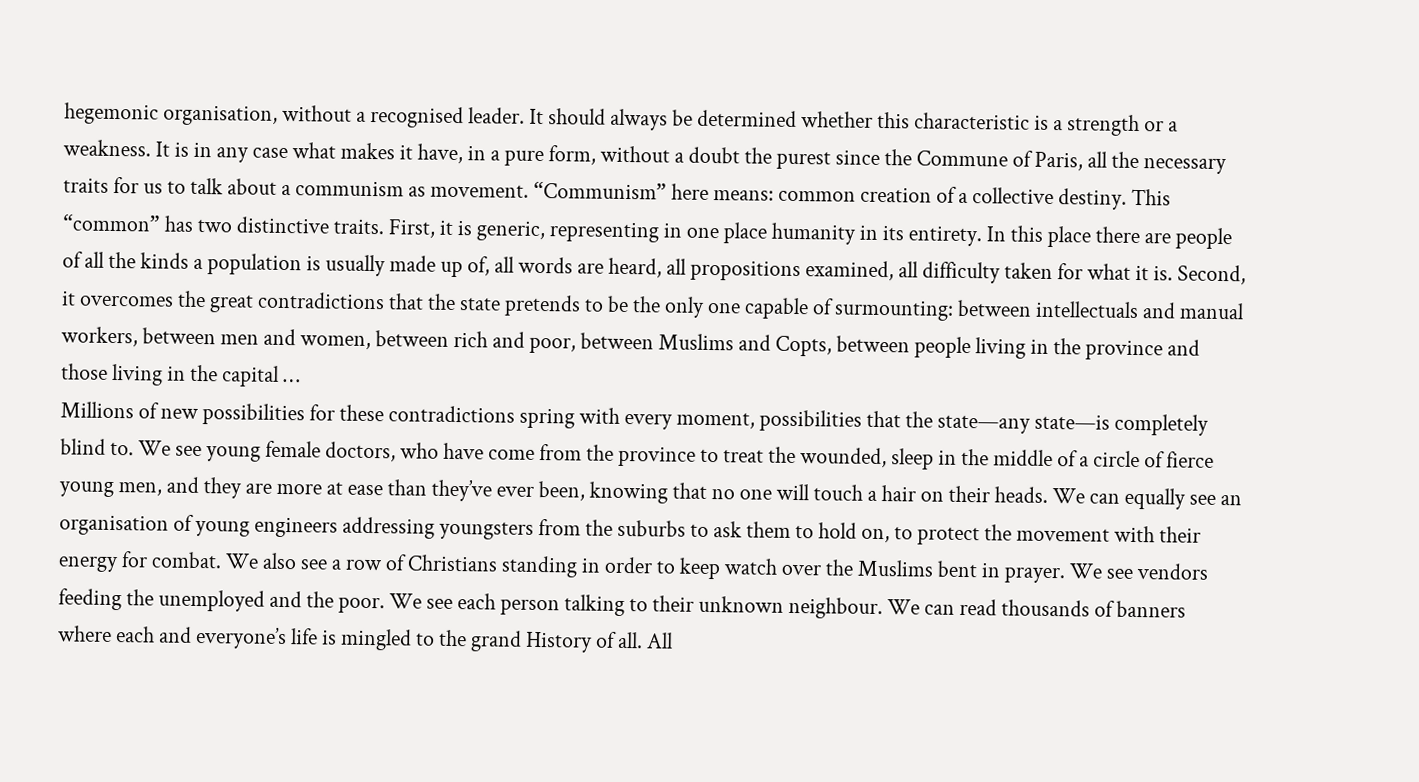hegemonic organisation, without a recognised leader. It should always be determined whether this characteristic is a strength or a weakness. It is in any case what makes it have, in a pure form, without a doubt the purest since the Commune of Paris, all the necessary traits for us to talk about a communism as movement. “Communism” here means: common creation of a collective destiny. This “common” has two distinctive traits. First, it is generic, representing in one place humanity in its entirety. In this place there are people of all the kinds a population is usually made up of, all words are heard, all propositions examined, all difficulty taken for what it is. Second, it overcomes the great contradictions that the state pretends to be the only one capable of surmounting: between intellectuals and manual workers, between men and women, between rich and poor, between Muslims and Copts, between people living in the province and those living in the capital …
Millions of new possibilities for these contradictions spring with every moment, possibilities that the state—any state—is completely blind to. We see young female doctors, who have come from the province to treat the wounded, sleep in the middle of a circle of fierce young men, and they are more at ease than they’ve ever been, knowing that no one will touch a hair on their heads. We can equally see an organisation of young engineers addressing youngsters from the suburbs to ask them to hold on, to protect the movement with their energy for combat. We also see a row of Christians standing in order to keep watch over the Muslims bent in prayer. We see vendors feeding the unemployed and the poor. We see each person talking to their unknown neighbour. We can read thousands of banners where each and everyone’s life is mingled to the grand History of all. All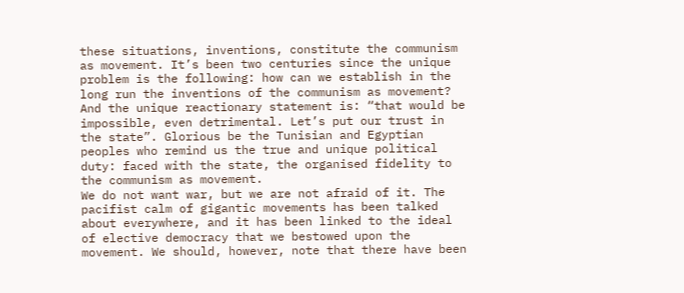these situations, inventions, constitute the communism as movement. It’s been two centuries since the unique problem is the following: how can we establish in the long run the inventions of the communism as movement? And the unique reactionary statement is: “that would be impossible, even detrimental. Let’s put our trust in the state”. Glorious be the Tunisian and Egyptian peoples who remind us the true and unique political duty: faced with the state, the organised fidelity to the communism as movement.
We do not want war, but we are not afraid of it. The pacifist calm of gigantic movements has been talked about everywhere, and it has been linked to the ideal of elective democracy that we bestowed upon the movement. We should, however, note that there have been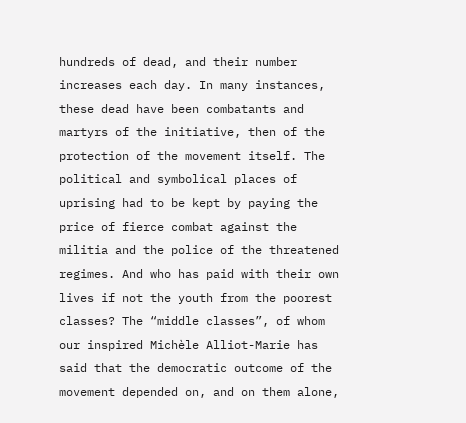hundreds of dead, and their number increases each day. In many instances, these dead have been combatants and martyrs of the initiative, then of the protection of the movement itself. The political and symbolical places of uprising had to be kept by paying the price of fierce combat against the militia and the police of the threatened regimes. And who has paid with their own lives if not the youth from the poorest classes? The “middle classes”, of whom our inspired Michèle Alliot-Marie has said that the democratic outcome of the movement depended on, and on them alone,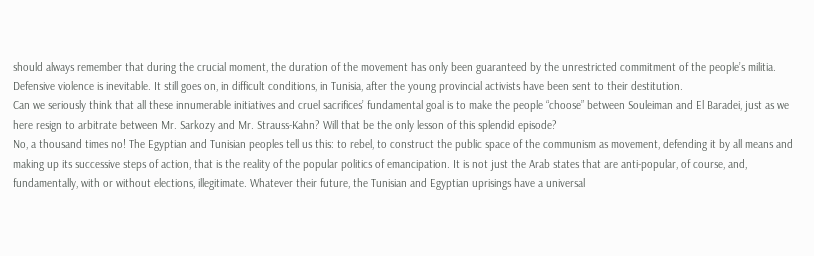should always remember that during the crucial moment, the duration of the movement has only been guaranteed by the unrestricted commitment of the people’s militia. Defensive violence is inevitable. It still goes on, in difficult conditions, in Tunisia, after the young provincial activists have been sent to their destitution.
Can we seriously think that all these innumerable initiatives and cruel sacrifices’ fundamental goal is to make the people “choose” between Souleiman and El Baradei, just as we here resign to arbitrate between Mr. Sarkozy and Mr. Strauss-Kahn? Will that be the only lesson of this splendid episode?
No, a thousand times no! The Egyptian and Tunisian peoples tell us this: to rebel, to construct the public space of the communism as movement, defending it by all means and making up its successive steps of action, that is the reality of the popular politics of emancipation. It is not just the Arab states that are anti-popular, of course, and, fundamentally, with or without elections, illegitimate. Whatever their future, the Tunisian and Egyptian uprisings have a universal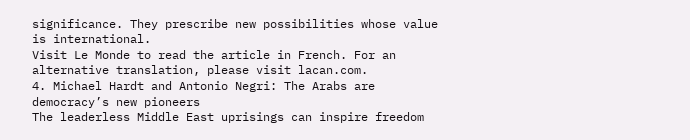significance. They prescribe new possibilities whose value is international.
Visit Le Monde to read the article in French. For an alternative translation, please visit lacan.com.
4. Michael Hardt and Antonio Negri: The Arabs are democracy’s new pioneers
The leaderless Middle East uprisings can inspire freedom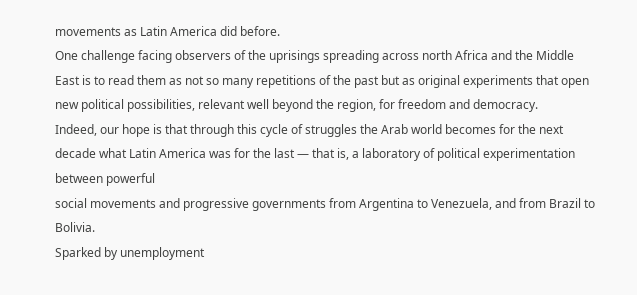movements as Latin America did before.
One challenge facing observers of the uprisings spreading across north Africa and the Middle East is to read them as not so many repetitions of the past but as original experiments that open new political possibilities, relevant well beyond the region, for freedom and democracy.
Indeed, our hope is that through this cycle of struggles the Arab world becomes for the next decade what Latin America was for the last — that is, a laboratory of political experimentation between powerful
social movements and progressive governments from Argentina to Venezuela, and from Brazil to Bolivia.
Sparked by unemployment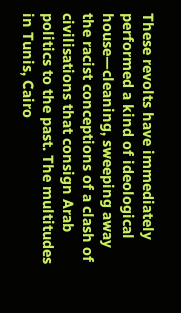These revolts have immediately performed a kind of ideological house—cleaning, sweeping away the racist conceptions of a clash of civilisations that consign Arab politics to the past. The multitudes in Tunis, Cairo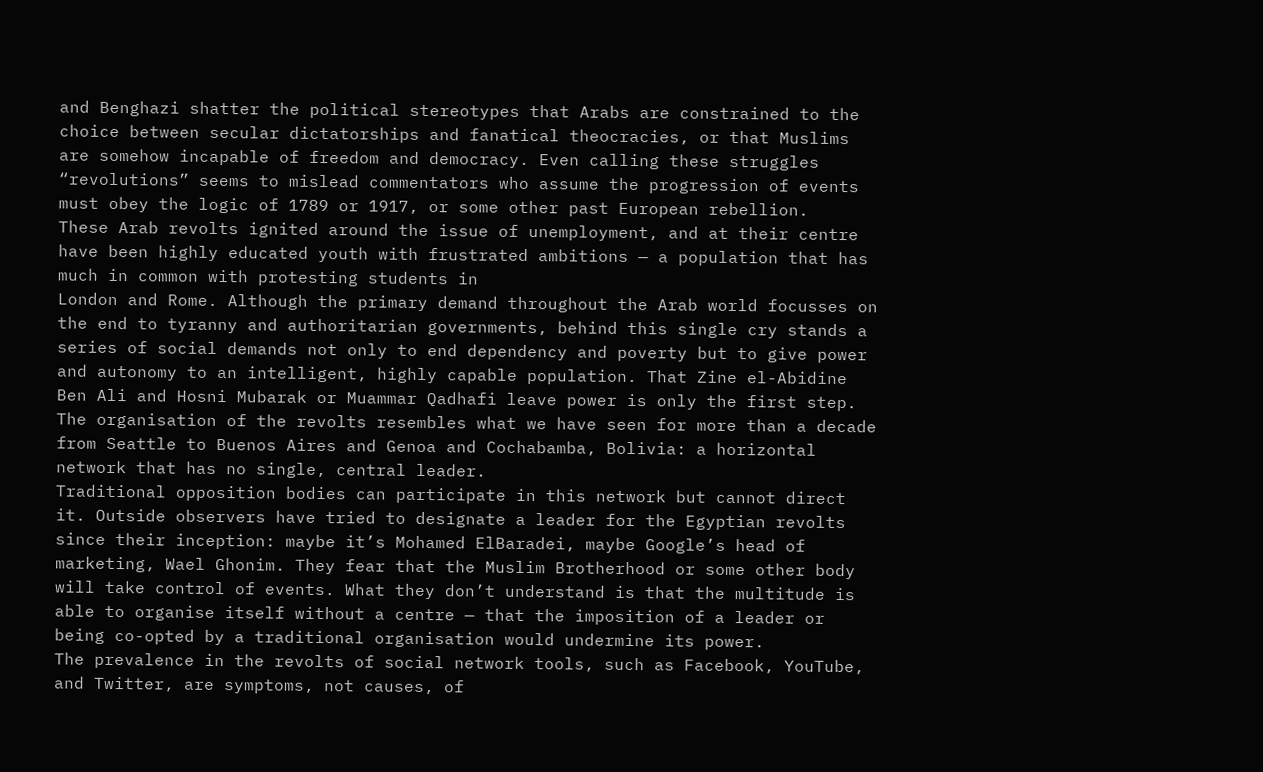and Benghazi shatter the political stereotypes that Arabs are constrained to the choice between secular dictatorships and fanatical theocracies, or that Muslims are somehow incapable of freedom and democracy. Even calling these struggles “revolutions” seems to mislead commentators who assume the progression of events must obey the logic of 1789 or 1917, or some other past European rebellion.
These Arab revolts ignited around the issue of unemployment, and at their centre have been highly educated youth with frustrated ambitions — a population that has much in common with protesting students in
London and Rome. Although the primary demand throughout the Arab world focusses on the end to tyranny and authoritarian governments, behind this single cry stands a series of social demands not only to end dependency and poverty but to give power and autonomy to an intelligent, highly capable population. That Zine el-Abidine Ben Ali and Hosni Mubarak or Muammar Qadhafi leave power is only the first step.
The organisation of the revolts resembles what we have seen for more than a decade from Seattle to Buenos Aires and Genoa and Cochabamba, Bolivia: a horizontal network that has no single, central leader.
Traditional opposition bodies can participate in this network but cannot direct it. Outside observers have tried to designate a leader for the Egyptian revolts since their inception: maybe it’s Mohamed ElBaradei, maybe Google’s head of marketing, Wael Ghonim. They fear that the Muslim Brotherhood or some other body will take control of events. What they don’t understand is that the multitude is able to organise itself without a centre — that the imposition of a leader or being co-opted by a traditional organisation would undermine its power.
The prevalence in the revolts of social network tools, such as Facebook, YouTube, and Twitter, are symptoms, not causes, of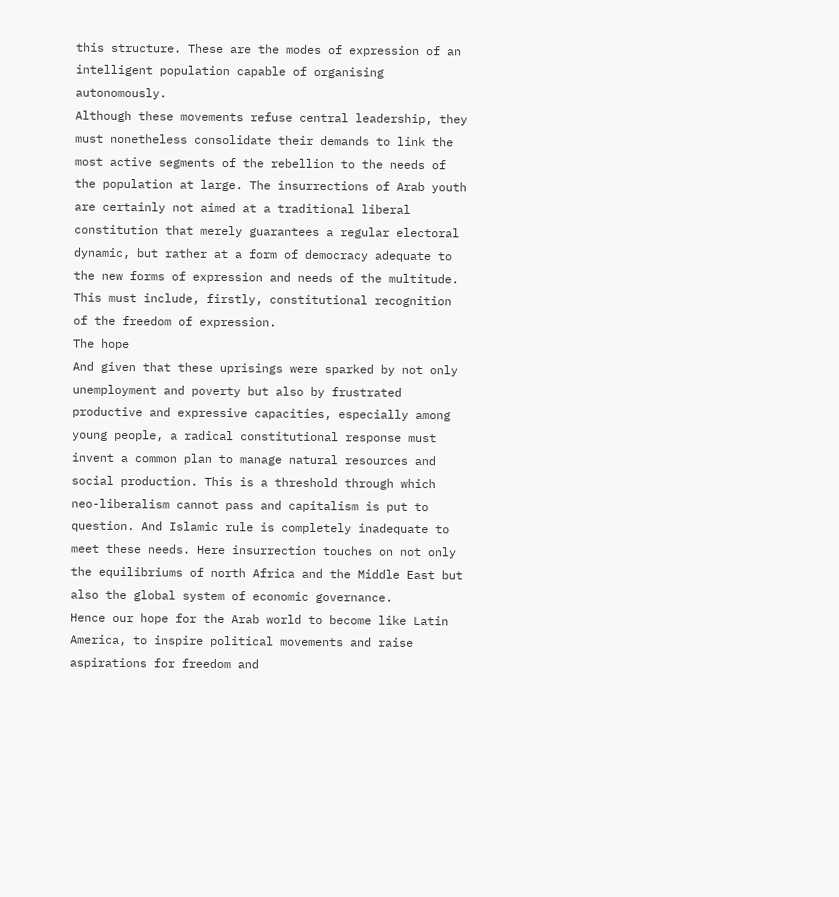this structure. These are the modes of expression of an intelligent population capable of organising autonomously.
Although these movements refuse central leadership, they must nonetheless consolidate their demands to link the most active segments of the rebellion to the needs of the population at large. The insurrections of Arab youth are certainly not aimed at a traditional liberal constitution that merely guarantees a regular electoral dynamic, but rather at a form of democracy adequate to the new forms of expression and needs of the multitude. This must include, firstly, constitutional recognition of the freedom of expression.
The hope
And given that these uprisings were sparked by not only unemployment and poverty but also by frustrated productive and expressive capacities, especially among young people, a radical constitutional response must invent a common plan to manage natural resources and social production. This is a threshold through which neo-liberalism cannot pass and capitalism is put to question. And Islamic rule is completely inadequate to meet these needs. Here insurrection touches on not only the equilibriums of north Africa and the Middle East but also the global system of economic governance.
Hence our hope for the Arab world to become like Latin America, to inspire political movements and raise aspirations for freedom and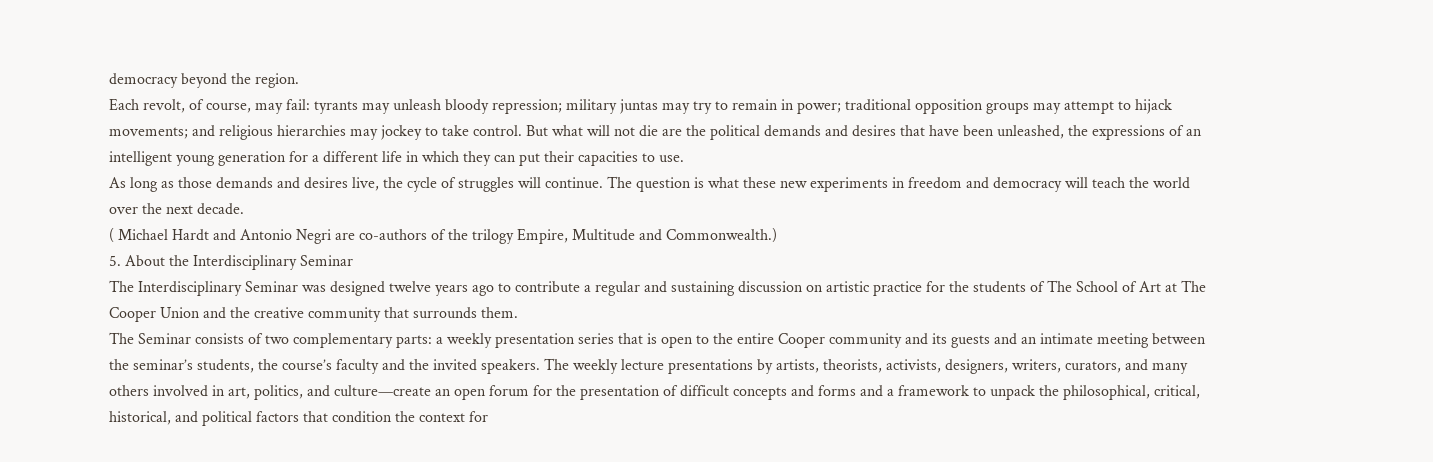democracy beyond the region.
Each revolt, of course, may fail: tyrants may unleash bloody repression; military juntas may try to remain in power; traditional opposition groups may attempt to hijack movements; and religious hierarchies may jockey to take control. But what will not die are the political demands and desires that have been unleashed, the expressions of an intelligent young generation for a different life in which they can put their capacities to use.
As long as those demands and desires live, the cycle of struggles will continue. The question is what these new experiments in freedom and democracy will teach the world over the next decade.
( Michael Hardt and Antonio Negri are co-authors of the trilogy Empire, Multitude and Commonwealth.)
5. About the Interdisciplinary Seminar
The Interdisciplinary Seminar was designed twelve years ago to contribute a regular and sustaining discussion on artistic practice for the students of The School of Art at The Cooper Union and the creative community that surrounds them.
The Seminar consists of two complementary parts: a weekly presentation series that is open to the entire Cooper community and its guests and an intimate meeting between the seminar’s students, the course’s faculty and the invited speakers. The weekly lecture presentations by artists, theorists, activists, designers, writers, curators, and many others involved in art, politics, and culture—create an open forum for the presentation of difficult concepts and forms and a framework to unpack the philosophical, critical, historical, and political factors that condition the context for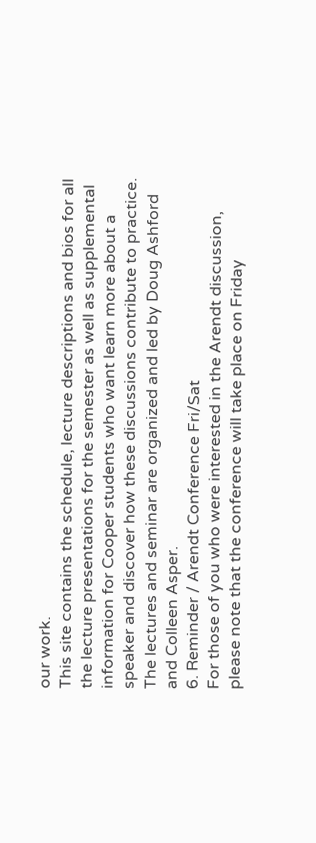our work.
This site contains the schedule, lecture descriptions and bios for all the lecture presentations for the semester as well as supplemental information for Cooper students who want learn more about a speaker and discover how these discussions contribute to practice.
The lectures and seminar are organized and led by Doug Ashford and Colleen Asper.
6. Reminder / Arendt Conference Fri/Sat
For those of you who were interested in the Arendt discussion, please note that the conference will take place on Friday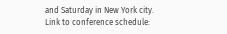and Saturday in New York city.
Link to conference schedule: